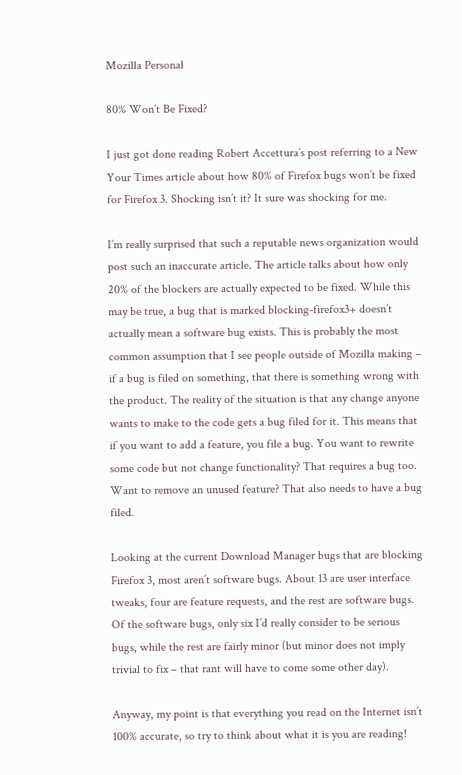Mozilla Personal

80% Won’t Be Fixed?

I just got done reading Robert Accettura’s post referring to a New Your Times article about how 80% of Firefox bugs won’t be fixed for Firefox 3. Shocking isn’t it? It sure was shocking for me.

I’m really surprised that such a reputable news organization would post such an inaccurate article. The article talks about how only 20% of the blockers are actually expected to be fixed. While this may be true, a bug that is marked blocking-firefox3+ doesn’t actually mean a software bug exists. This is probably the most common assumption that I see people outside of Mozilla making – if a bug is filed on something, that there is something wrong with the product. The reality of the situation is that any change anyone wants to make to the code gets a bug filed for it. This means that if you want to add a feature, you file a bug. You want to rewrite some code but not change functionality? That requires a bug too. Want to remove an unused feature? That also needs to have a bug filed.

Looking at the current Download Manager bugs that are blocking Firefox 3, most aren’t software bugs. About 13 are user interface tweaks, four are feature requests, and the rest are software bugs. Of the software bugs, only six I’d really consider to be serious bugs, while the rest are fairly minor (but minor does not imply trivial to fix – that rant will have to come some other day).

Anyway, my point is that everything you read on the Internet isn’t 100% accurate, so try to think about what it is you are reading!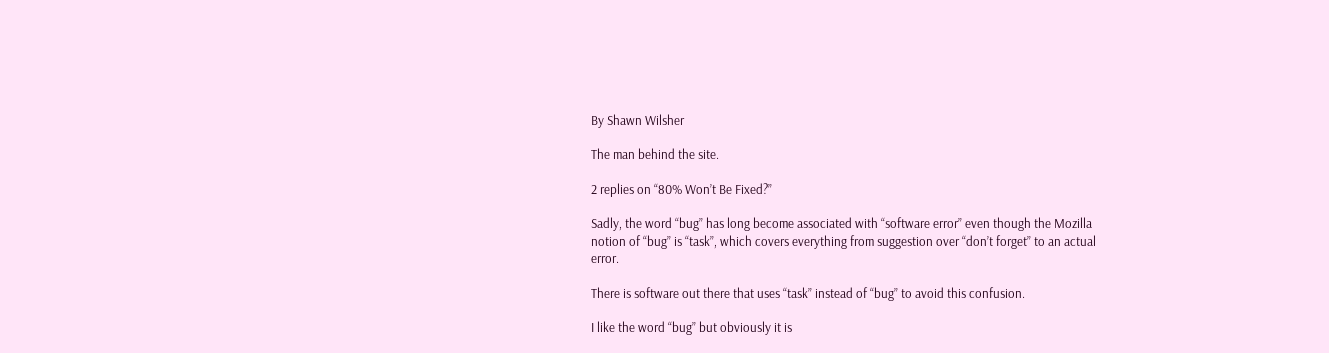By Shawn Wilsher

The man behind the site.

2 replies on “80% Won’t Be Fixed?”

Sadly, the word “bug” has long become associated with “software error” even though the Mozilla notion of “bug” is “task”, which covers everything from suggestion over “don’t forget” to an actual error.

There is software out there that uses “task” instead of “bug” to avoid this confusion.

I like the word “bug” but obviously it is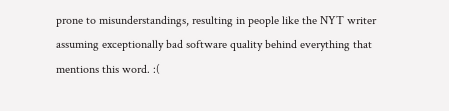prone to misunderstandings, resulting in people like the NYT writer assuming exceptionally bad software quality behind everything that mentions this word. :(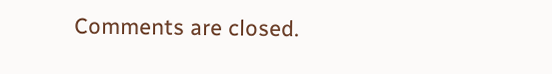Comments are closed.